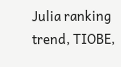Julia ranking trend, TIOBE,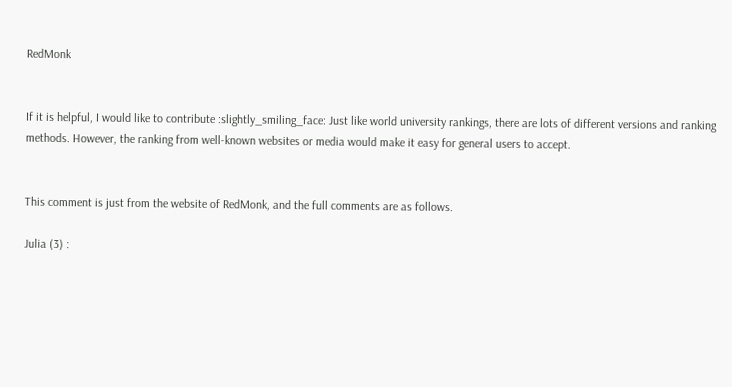RedMonk


If it is helpful, I would like to contribute :slightly_smiling_face: Just like world university rankings, there are lots of different versions and ranking methods. However, the ranking from well-known websites or media would make it easy for general users to accept.


This comment is just from the website of RedMonk, and the full comments are as follows.

Julia (3) :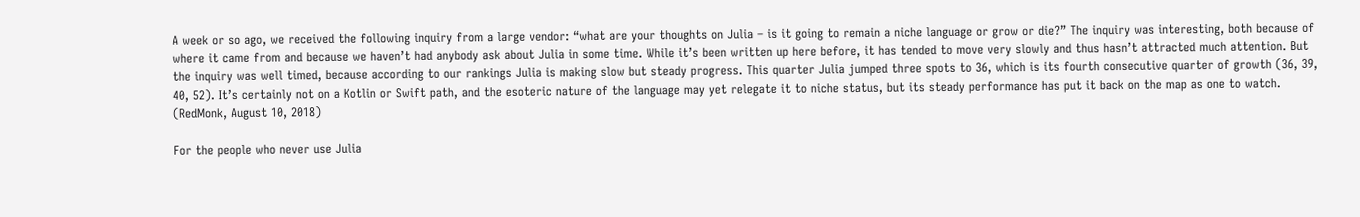A week or so ago, we received the following inquiry from a large vendor: “what are your thoughts on Julia – is it going to remain a niche language or grow or die?” The inquiry was interesting, both because of where it came from and because we haven’t had anybody ask about Julia in some time. While it’s been written up here before, it has tended to move very slowly and thus hasn’t attracted much attention. But the inquiry was well timed, because according to our rankings Julia is making slow but steady progress. This quarter Julia jumped three spots to 36, which is its fourth consecutive quarter of growth (36, 39, 40, 52). It’s certainly not on a Kotlin or Swift path, and the esoteric nature of the language may yet relegate it to niche status, but its steady performance has put it back on the map as one to watch. (RedMonk, August 10, 2018)

For the people who never use Julia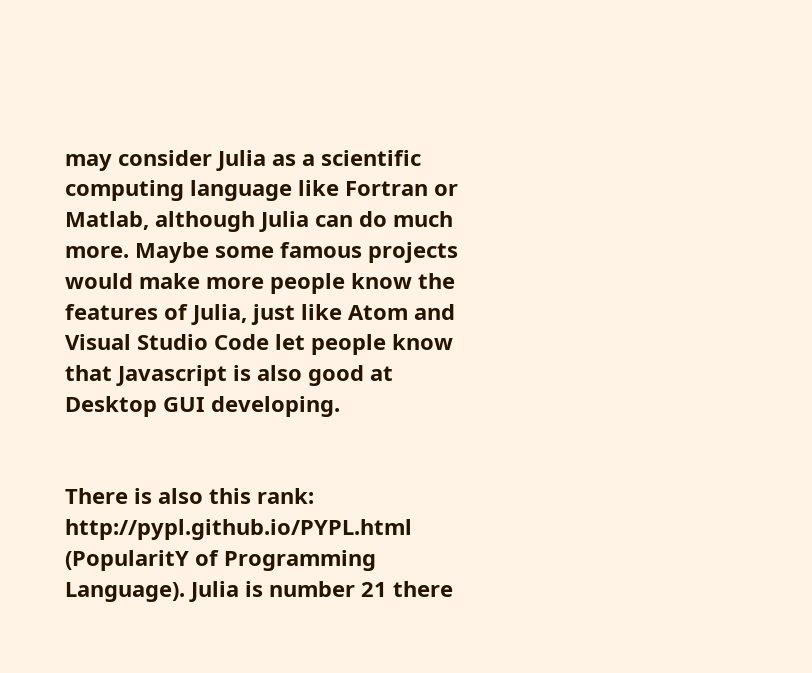may consider Julia as a scientific computing language like Fortran or Matlab, although Julia can do much more. Maybe some famous projects would make more people know the features of Julia, just like Atom and Visual Studio Code let people know that Javascript is also good at Desktop GUI developing.


There is also this rank: http://pypl.github.io/PYPL.html (PopularitY of Programming Language). Julia is number 21 there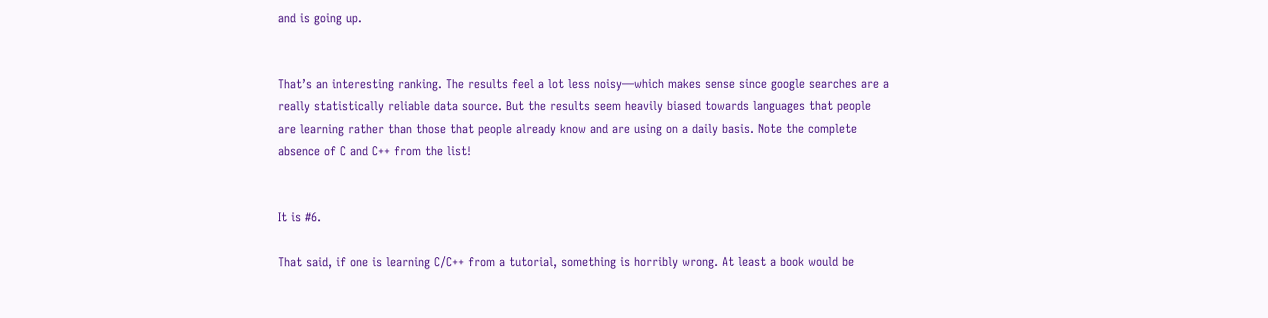and is going up.


That’s an interesting ranking. The results feel a lot less noisy—which makes sense since google searches are a really statistically reliable data source. But the results seem heavily biased towards languages that people are learning rather than those that people already know and are using on a daily basis. Note the complete absence of C and C++ from the list!


It is #6.

That said, if one is learning C/C++ from a tutorial, something is horribly wrong. At least a book would be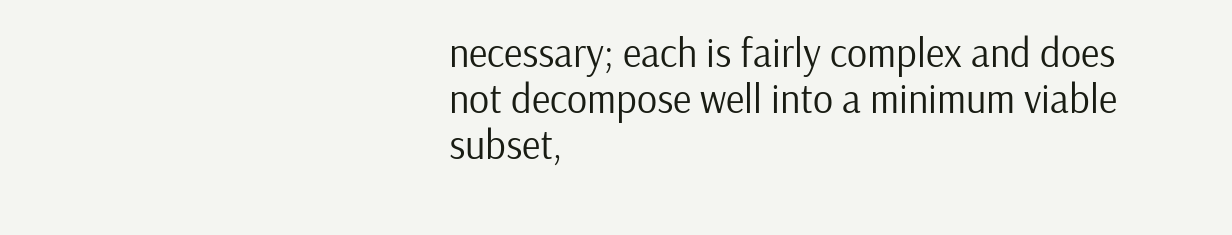necessary; each is fairly complex and does not decompose well into a minimum viable subset,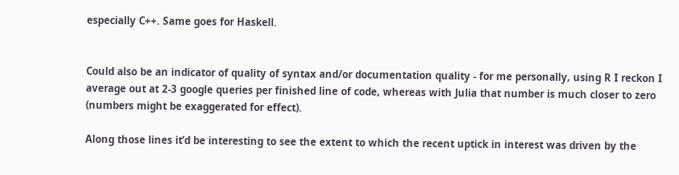especially C++. Same goes for Haskell.


Could also be an indicator of quality of syntax and/or documentation quality - for me personally, using R I reckon I average out at 2-3 google queries per finished line of code, whereas with Julia that number is much closer to zero (numbers might be exaggerated for effect).

Along those lines it’d be interesting to see the extent to which the recent uptick in interest was driven by the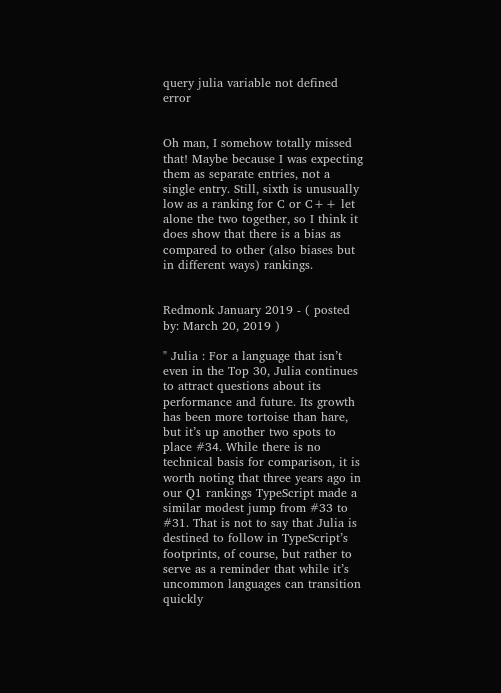query julia variable not defined error


Oh man, I somehow totally missed that! Maybe because I was expecting them as separate entries, not a single entry. Still, sixth is unusually low as a ranking for C or C++ let alone the two together, so I think it does show that there is a bias as compared to other (also biases but in different ways) rankings.


Redmonk January 2019 - ( posted by: March 20, 2019 )

" Julia : For a language that isn’t even in the Top 30, Julia continues to attract questions about its performance and future. Its growth has been more tortoise than hare, but it’s up another two spots to place #34. While there is no technical basis for comparison, it is worth noting that three years ago in our Q1 rankings TypeScript made a similar modest jump from #33 to #31. That is not to say that Julia is destined to follow in TypeScript’s footprints, of course, but rather to serve as a reminder that while it’s uncommon languages can transition quickly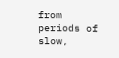from periods of slow,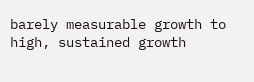barely measurable growth to high, sustained growth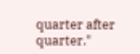quarter after quarter."